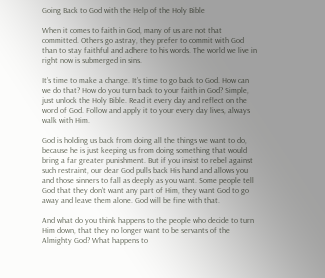Going Back to God with the Help of the Holy Bible

When it comes to faith in God, many of us are not that committed. Others go astray, they prefer to commit with God than to stay faithful and adhere to his words. The world we live in right now is submerged in sins.

It’s time to make a change. It’s time to go back to God. How can we do that? How do you turn back to your faith in God? Simple, just unlock the Holy Bible. Read it every day and reflect on the word of God. Follow and apply it to your every day lives, always walk with Him.

God is holding us back from doing all the things we want to do, because he is just keeping us from doing something that would bring a far greater punishment. But if you insist to rebel against such restraint, our dear God pulls back His hand and allows you and those sinners to fall as deeply as you want. Some people tell God that they don’t want any part of Him, they want God to go away and leave them alone. God will be fine with that.

And what do you think happens to the people who decide to turn Him down, that they no longer want to be servants of the Almighty God? What happens to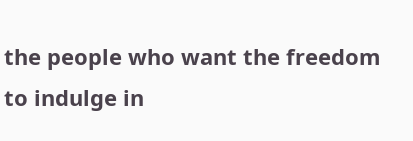the people who want the freedom to indulge in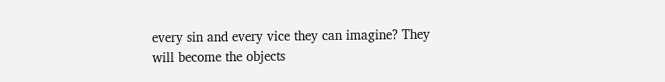every sin and every vice they can imagine? They will become the objects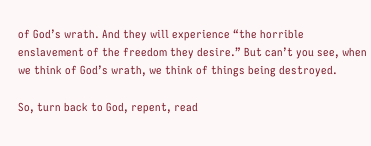of God’s wrath. And they will experience “the horrible enslavement of the freedom they desire.” But can’t you see, when we think of God’s wrath, we think of things being destroyed.

So, turn back to God, repent, read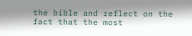the bible and reflect on the fact that the most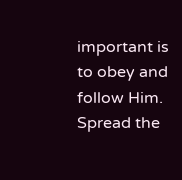important is to obey and follow Him. Spread the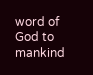word of God to mankind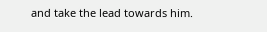and take the lead towards him.